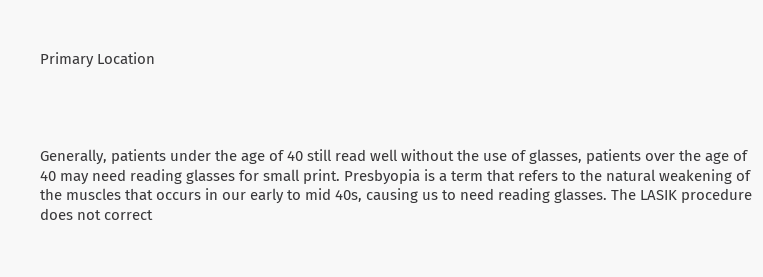Primary Location




Generally, patients under the age of 40 still read well without the use of glasses, patients over the age of 40 may need reading glasses for small print. Presbyopia is a term that refers to the natural weakening of the muscles that occurs in our early to mid 40s, causing us to need reading glasses. The LASIK procedure does not correct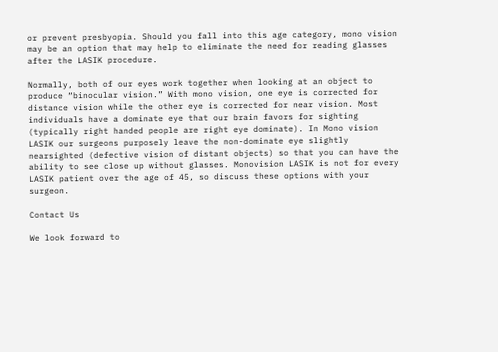or prevent presbyopia. Should you fall into this age category, mono vision may be an option that may help to eliminate the need for reading glasses after the LASIK procedure.

Normally, both of our eyes work together when looking at an object to produce “binocular vision.” With mono vision, one eye is corrected for distance vision while the other eye is corrected for near vision. Most individuals have a dominate eye that our brain favors for sighting (typically right handed people are right eye dominate). In Mono vision LASIK our surgeons purposely leave the non-dominate eye slightly nearsighted (defective vision of distant objects) so that you can have the ability to see close up without glasses. Monovision LASIK is not for every LASIK patient over the age of 45, so discuss these options with your surgeon.

Contact Us

We look forward to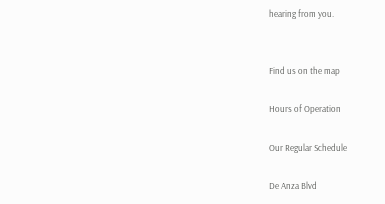hearing from you.


Find us on the map

Hours of Operation

Our Regular Schedule

De Anza Blvd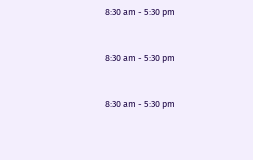8:30 am - 5:30 pm


8:30 am - 5:30 pm


8:30 am - 5:30 pm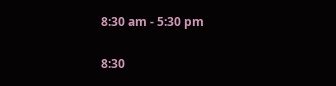8:30 am - 5:30 pm


8:30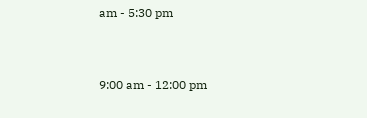am - 5:30 pm


9:00 am - 12:00 pm